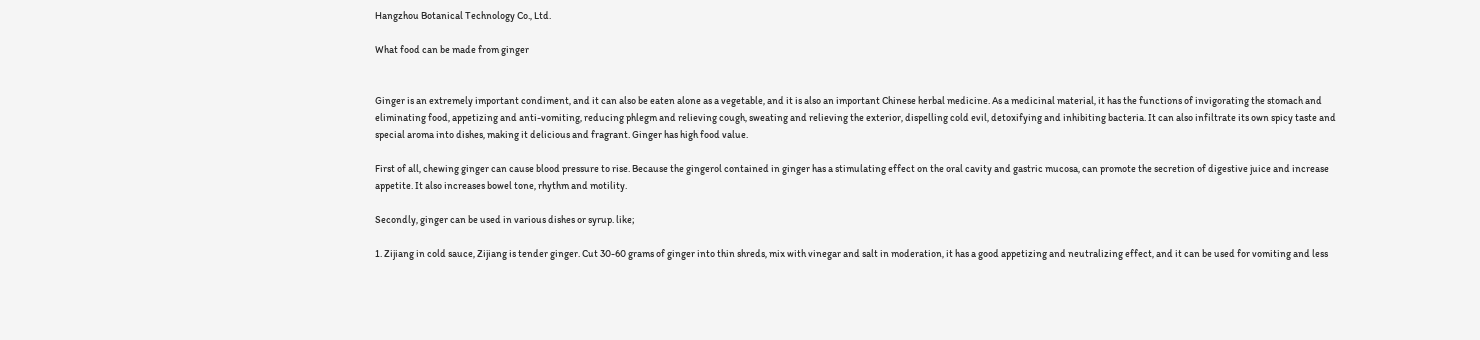Hangzhou Botanical Technology Co., Ltd.

What food can be made from ginger


Ginger is an extremely important condiment, and it can also be eaten alone as a vegetable, and it is also an important Chinese herbal medicine. As a medicinal material, it has the functions of invigorating the stomach and eliminating food, appetizing and anti-vomiting, reducing phlegm and relieving cough, sweating and relieving the exterior, dispelling cold evil, detoxifying and inhibiting bacteria. It can also infiltrate its own spicy taste and special aroma into dishes, making it delicious and fragrant. Ginger has high food value.

First of all, chewing ginger can cause blood pressure to rise. Because the gingerol contained in ginger has a stimulating effect on the oral cavity and gastric mucosa, can promote the secretion of digestive juice and increase appetite. It also increases bowel tone, rhythm and motility.

Secondly, ginger can be used in various dishes or syrup. like;

1. Zijiang in cold sauce, Zijiang is tender ginger. Cut 30-60 grams of ginger into thin shreds, mix with vinegar and salt in moderation, it has a good appetizing and neutralizing effect, and it can be used for vomiting and less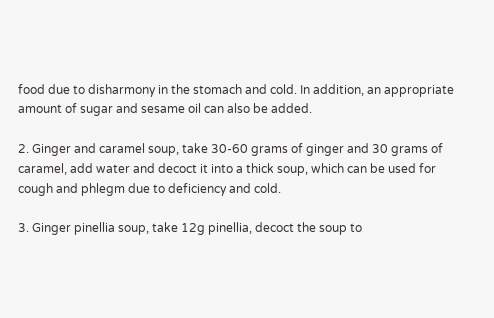food due to disharmony in the stomach and cold. In addition, an appropriate amount of sugar and sesame oil can also be added.

2. Ginger and caramel soup, take 30-60 grams of ginger and 30 grams of caramel, add water and decoct it into a thick soup, which can be used for cough and phlegm due to deficiency and cold.

3. Ginger pinellia soup, take 12g pinellia, decoct the soup to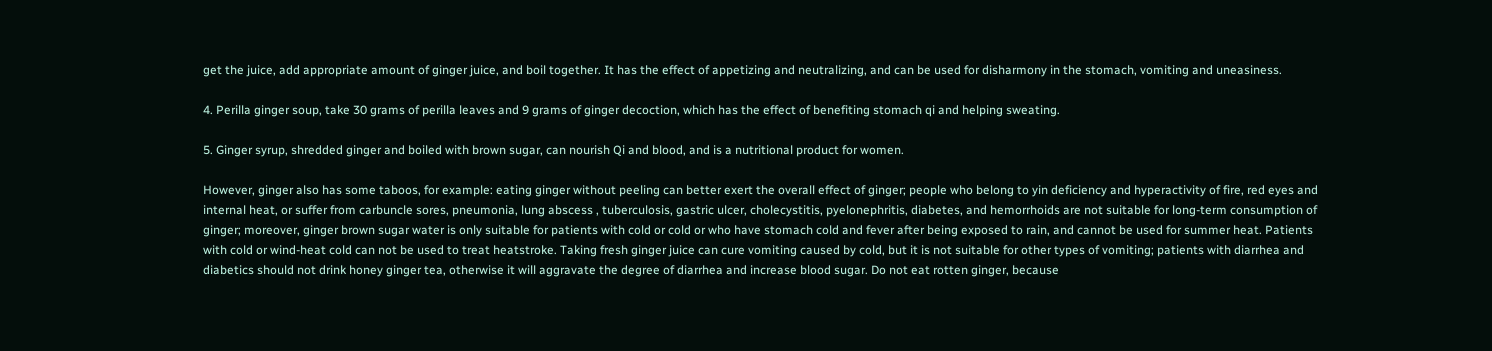get the juice, add appropriate amount of ginger juice, and boil together. It has the effect of appetizing and neutralizing, and can be used for disharmony in the stomach, vomiting and uneasiness.

4. Perilla ginger soup, take 30 grams of perilla leaves and 9 grams of ginger decoction, which has the effect of benefiting stomach qi and helping sweating.

5. Ginger syrup, shredded ginger and boiled with brown sugar, can nourish Qi and blood, and is a nutritional product for women.

However, ginger also has some taboos, for example: eating ginger without peeling can better exert the overall effect of ginger; people who belong to yin deficiency and hyperactivity of fire, red eyes and internal heat, or suffer from carbuncle sores, pneumonia, lung abscess , tuberculosis, gastric ulcer, cholecystitis, pyelonephritis, diabetes, and hemorrhoids are not suitable for long-term consumption of ginger; moreover, ginger brown sugar water is only suitable for patients with cold or cold or who have stomach cold and fever after being exposed to rain, and cannot be used for summer heat. Patients with cold or wind-heat cold can not be used to treat heatstroke. Taking fresh ginger juice can cure vomiting caused by cold, but it is not suitable for other types of vomiting; patients with diarrhea and diabetics should not drink honey ginger tea, otherwise it will aggravate the degree of diarrhea and increase blood sugar. Do not eat rotten ginger, because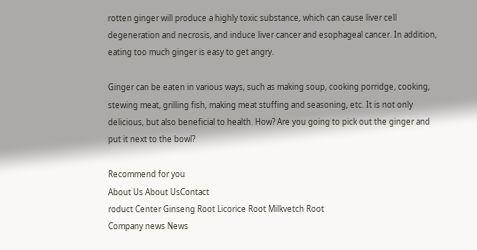rotten ginger will produce a highly toxic substance, which can cause liver cell degeneration and necrosis, and induce liver cancer and esophageal cancer. In addition, eating too much ginger is easy to get angry.

Ginger can be eaten in various ways, such as making soup, cooking porridge, cooking, stewing meat, grilling fish, making meat stuffing and seasoning, etc. It is not only delicious, but also beneficial to health. How? Are you going to pick out the ginger and put it next to the bowl?

Recommend for you
About Us About UsContact
roduct Center Ginseng Root Licorice Root Milkvetch Root
Company news News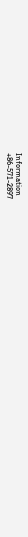Information
+86-571-2897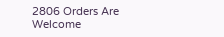2806 Orders Are Welcome